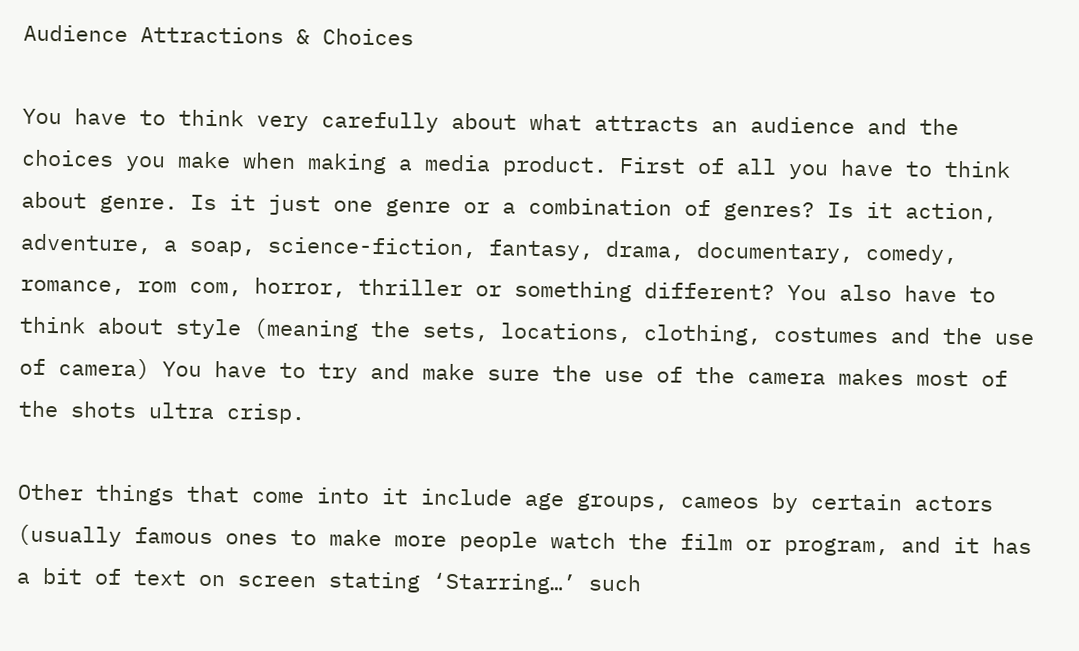Audience Attractions & Choices

You have to think very carefully about what attracts an audience and the choices you make when making a media product. First of all you have to think about genre. Is it just one genre or a combination of genres? Is it action, adventure, a soap, science-fiction, fantasy, drama, documentary, comedy, romance, rom com, horror, thriller or something different? You also have to think about style (meaning the sets, locations, clothing, costumes and the use of camera) You have to try and make sure the use of the camera makes most of the shots ultra crisp.

Other things that come into it include age groups, cameos by certain actors (usually famous ones to make more people watch the film or program, and it has a bit of text on screen stating ‘Starring…’ such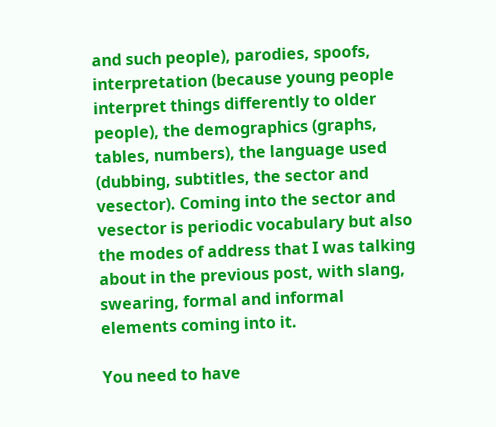and such people), parodies, spoofs, interpretation (because young people interpret things differently to older people), the demographics (graphs, tables, numbers), the language used (dubbing, subtitles, the sector and vesector). Coming into the sector and vesector is periodic vocabulary but also the modes of address that I was talking about in the previous post, with slang, swearing, formal and informal elements coming into it.

You need to have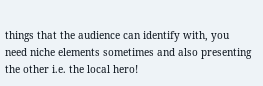things that the audience can identify with, you need niche elements sometimes and also presenting the other i.e. the local hero!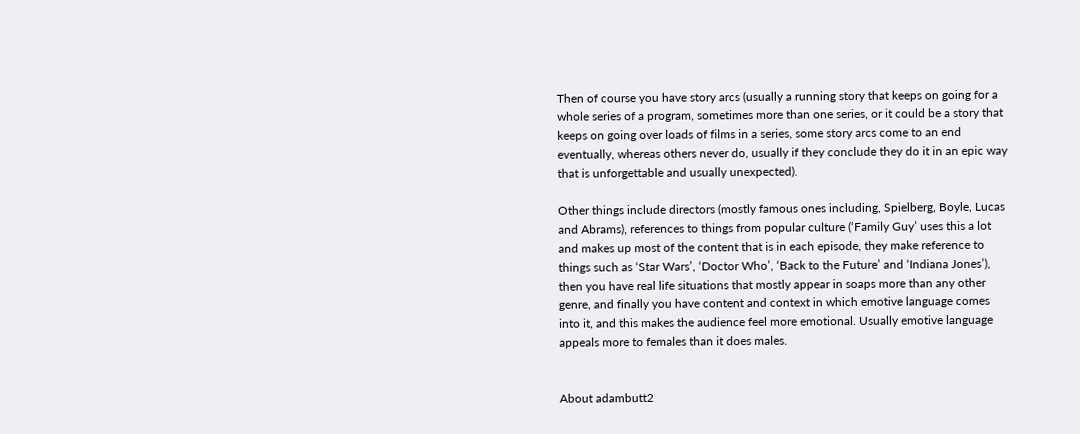Then of course you have story arcs (usually a running story that keeps on going for a whole series of a program, sometimes more than one series, or it could be a story that keeps on going over loads of films in a series, some story arcs come to an end eventually, whereas others never do, usually if they conclude they do it in an epic way that is unforgettable and usually unexpected).

Other things include directors (mostly famous ones including, Spielberg, Boyle, Lucas and Abrams), references to things from popular culture (‘Family Guy’ uses this a lot and makes up most of the content that is in each episode, they make reference to things such as ‘Star Wars’, ‘Doctor Who’, ‘Back to the Future’ and ‘Indiana Jones’), then you have real life situations that mostly appear in soaps more than any other genre, and finally you have content and context in which emotive language comes into it, and this makes the audience feel more emotional. Usually emotive language appeals more to females than it does males.


About adambutt2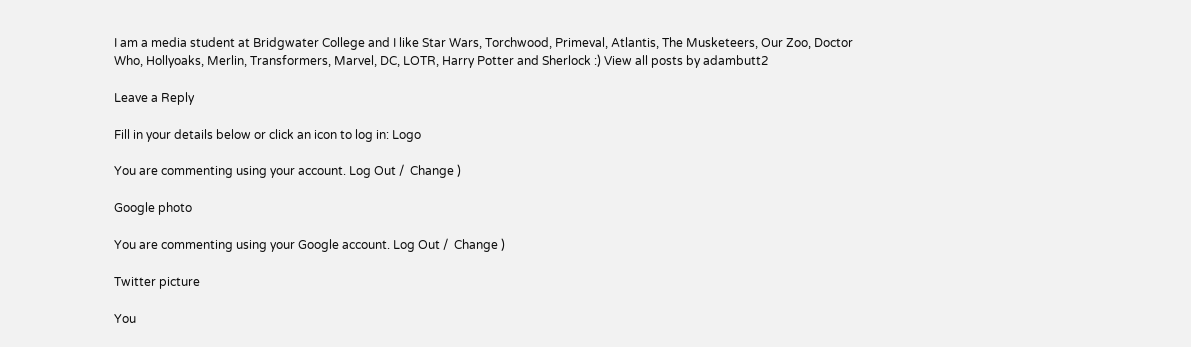I am a media student at Bridgwater College and I like Star Wars, Torchwood, Primeval, Atlantis, The Musketeers, Our Zoo, Doctor Who, Hollyoaks, Merlin, Transformers, Marvel, DC, LOTR, Harry Potter and Sherlock :) View all posts by adambutt2

Leave a Reply

Fill in your details below or click an icon to log in: Logo

You are commenting using your account. Log Out /  Change )

Google photo

You are commenting using your Google account. Log Out /  Change )

Twitter picture

You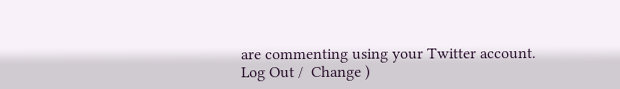are commenting using your Twitter account. Log Out /  Change )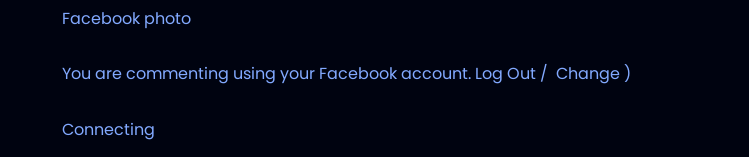Facebook photo

You are commenting using your Facebook account. Log Out /  Change )

Connecting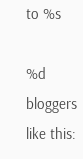to %s

%d bloggers like this: